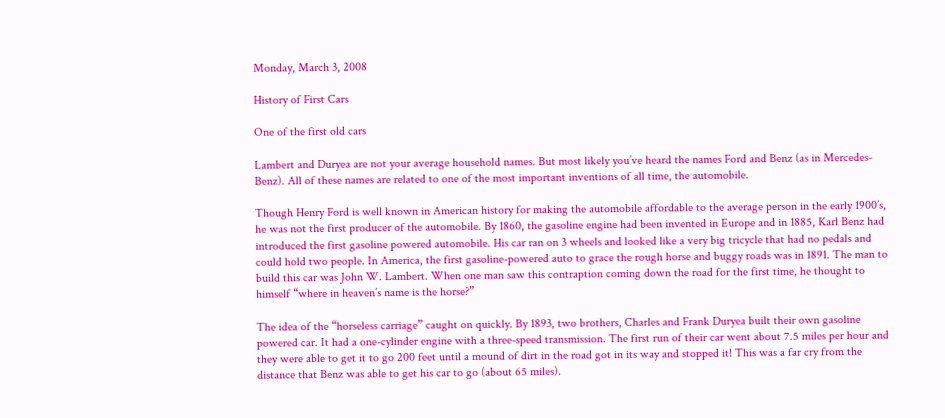Monday, March 3, 2008

History of First Cars

One of the first old cars

Lambert and Duryea are not your average household names. But most likely you’ve heard the names Ford and Benz (as in Mercedes-Benz). All of these names are related to one of the most important inventions of all time, the automobile.

Though Henry Ford is well known in American history for making the automobile affordable to the average person in the early 1900’s, he was not the first producer of the automobile. By 1860, the gasoline engine had been invented in Europe and in 1885, Karl Benz had introduced the first gasoline powered automobile. His car ran on 3 wheels and looked like a very big tricycle that had no pedals and could hold two people. In America, the first gasoline-powered auto to grace the rough horse and buggy roads was in 1891. The man to build this car was John W. Lambert. When one man saw this contraption coming down the road for the first time, he thought to himself “where in heaven’s name is the horse?”

The idea of the “horseless carriage” caught on quickly. By 1893, two brothers, Charles and Frank Duryea built their own gasoline powered car. It had a one-cylinder engine with a three-speed transmission. The first run of their car went about 7.5 miles per hour and they were able to get it to go 200 feet until a mound of dirt in the road got in its way and stopped it! This was a far cry from the distance that Benz was able to get his car to go (about 65 miles).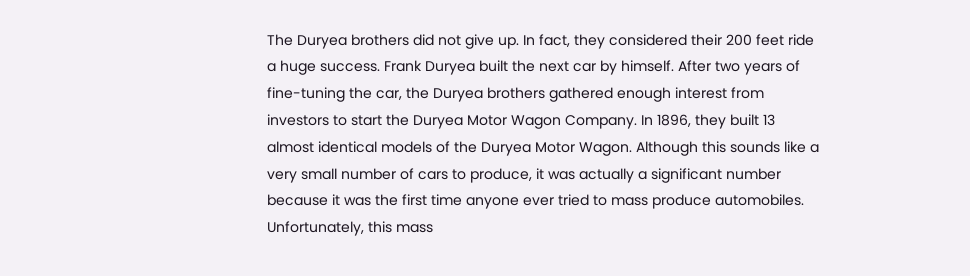The Duryea brothers did not give up. In fact, they considered their 200 feet ride a huge success. Frank Duryea built the next car by himself. After two years of fine-tuning the car, the Duryea brothers gathered enough interest from investors to start the Duryea Motor Wagon Company. In 1896, they built 13 almost identical models of the Duryea Motor Wagon. Although this sounds like a very small number of cars to produce, it was actually a significant number because it was the first time anyone ever tried to mass produce automobiles. Unfortunately, this mass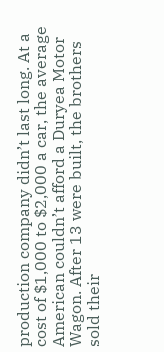production company didn’t last long. At a cost of $1,000 to $2,000 a car, the average American couldn’t afford a Duryea Motor Wagon. After 13 were built, the brothers sold their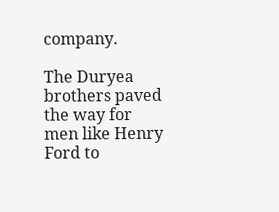company.

The Duryea brothers paved the way for men like Henry Ford to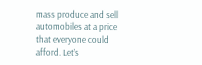mass produce and sell automobiles at a price that everyone could afford. Let’s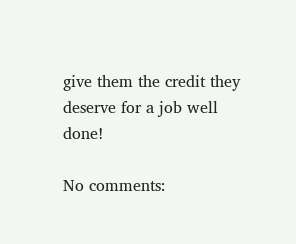give them the credit they deserve for a job well done!

No comments: